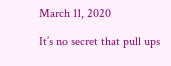March 11, 2020

It’s no secret that pull ups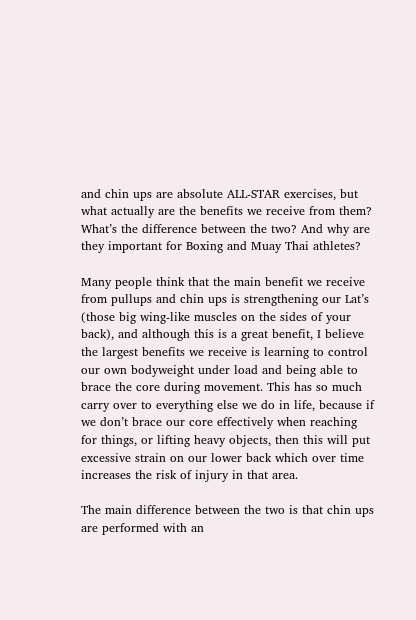and chin ups are absolute ALL-STAR exercises, but what actually are the benefits we receive from them? What’s the difference between the two? And why are they important for Boxing and Muay Thai athletes?

Many people think that the main benefit we receive from pullups and chin ups is strengthening our Lat’s (those big wing-like muscles on the sides of your back), and although this is a great benefit, I believe the largest benefits we receive is learning to control our own bodyweight under load and being able to brace the core during movement. This has so much carry over to everything else we do in life, because if we don’t brace our core effectively when reaching for things, or lifting heavy objects, then this will put excessive strain on our lower back which over time increases the risk of injury in that area.

The main difference between the two is that chin ups are performed with an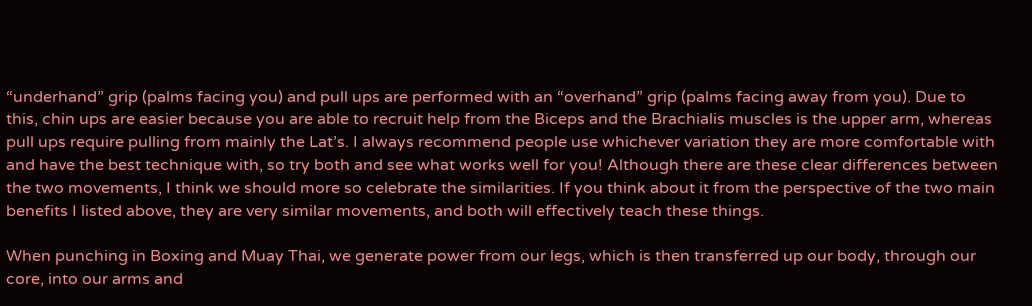“underhand” grip (palms facing you) and pull ups are performed with an “overhand” grip (palms facing away from you). Due to this, chin ups are easier because you are able to recruit help from the Biceps and the Brachialis muscles is the upper arm, whereas pull ups require pulling from mainly the Lat’s. I always recommend people use whichever variation they are more comfortable with and have the best technique with, so try both and see what works well for you! Although there are these clear differences between the two movements, I think we should more so celebrate the similarities. If you think about it from the perspective of the two main benefits I listed above, they are very similar movements, and both will effectively teach these things.

When punching in Boxing and Muay Thai, we generate power from our legs, which is then transferred up our body, through our core, into our arms and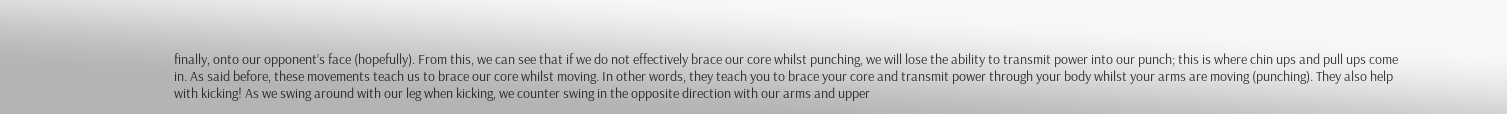finally, onto our opponent’s face (hopefully). From this, we can see that if we do not effectively brace our core whilst punching, we will lose the ability to transmit power into our punch; this is where chin ups and pull ups come in. As said before, these movements teach us to brace our core whilst moving. In other words, they teach you to brace your core and transmit power through your body whilst your arms are moving (punching). They also help with kicking! As we swing around with our leg when kicking, we counter swing in the opposite direction with our arms and upper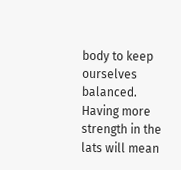body to keep ourselves balanced. Having more strength in the lats will mean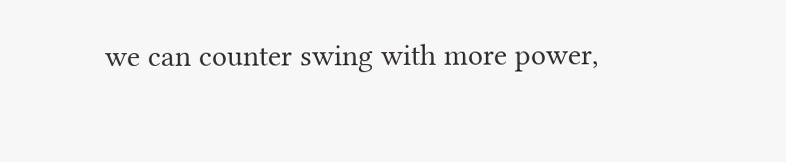we can counter swing with more power,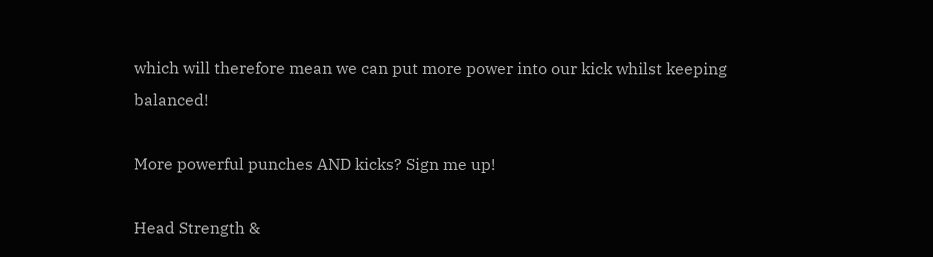which will therefore mean we can put more power into our kick whilst keeping balanced!

More powerful punches AND kicks? Sign me up!

Head Strength &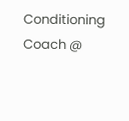Conditioning Coach @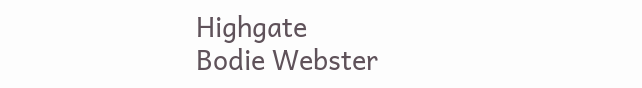Highgate
Bodie Webster